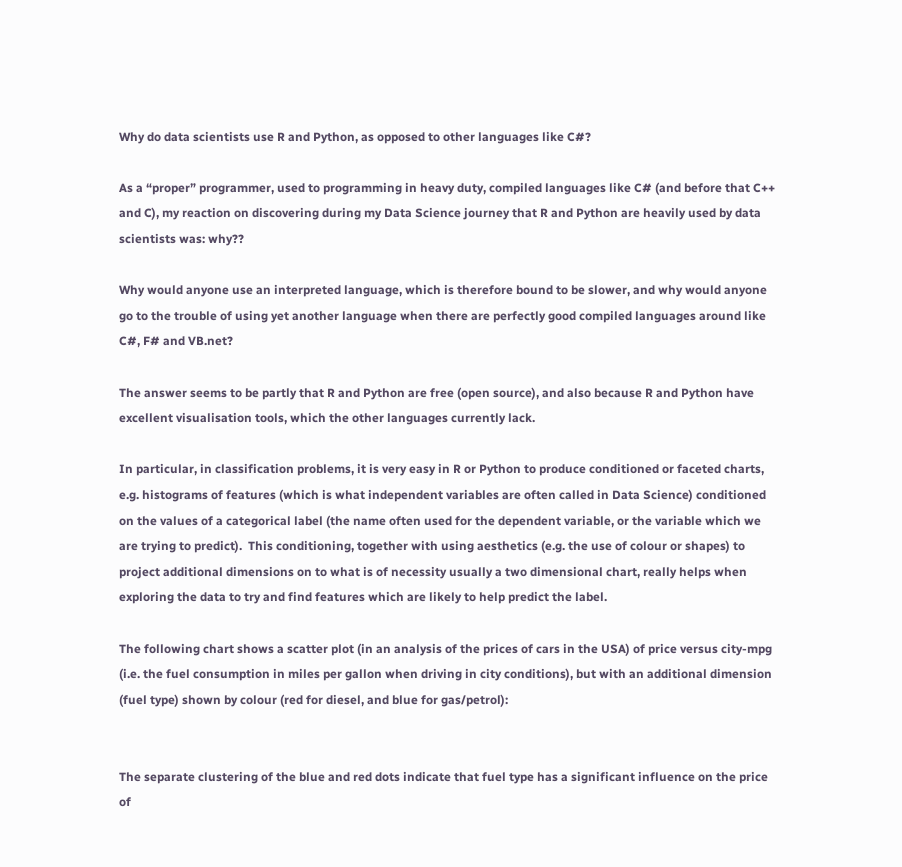Why do data scientists use R and Python, as opposed to other languages like C#?

As a “proper” programmer, used to programming in heavy duty, compiled languages like C# (and before that C++ and C), my reaction on discovering during my Data Science journey that R and Python are heavily used by data scientists was: why??

Why would anyone use an interpreted language, which is therefore bound to be slower, and why would anyone go to the trouble of using yet another language when there are perfectly good compiled languages around like C#, F# and VB.net?

The answer seems to be partly that R and Python are free (open source), and also because R and Python have excellent visualisation tools, which the other languages currently lack.

In particular, in classification problems, it is very easy in R or Python to produce conditioned or faceted charts, e.g. histograms of features (which is what independent variables are often called in Data Science) conditioned on the values of a categorical label (the name often used for the dependent variable, or the variable which we are trying to predict).  This conditioning, together with using aesthetics (e.g. the use of colour or shapes) to project additional dimensions on to what is of necessity usually a two dimensional chart, really helps when exploring the data to try and find features which are likely to help predict the label.

The following chart shows a scatter plot (in an analysis of the prices of cars in the USA) of price versus city-mpg (i.e. the fuel consumption in miles per gallon when driving in city conditions), but with an additional dimension (fuel type) shown by colour (red for diesel, and blue for gas/petrol):


The separate clustering of the blue and red dots indicate that fuel type has a significant influence on the price of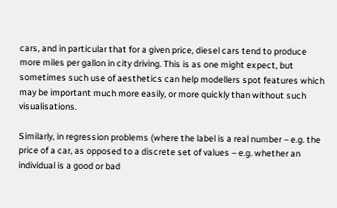cars, and in particular that for a given price, diesel cars tend to produce more miles per gallon in city driving. This is as one might expect, but sometimes such use of aesthetics can help modellers spot features which may be important much more easily, or more quickly than without such visualisations.

Similarly, in regression problems (where the label is a real number – e.g. the price of a car, as opposed to a discrete set of values – e.g. whether an individual is a good or bad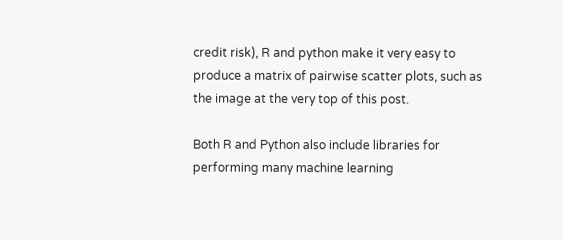credit risk), R and python make it very easy to produce a matrix of pairwise scatter plots, such as the image at the very top of this post.

Both R and Python also include libraries for performing many machine learning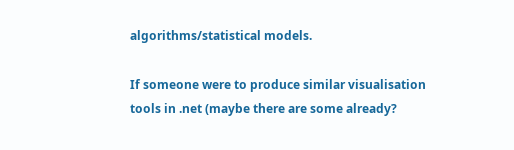algorithms/statistical models.

If someone were to produce similar visualisation tools in .net (maybe there are some already?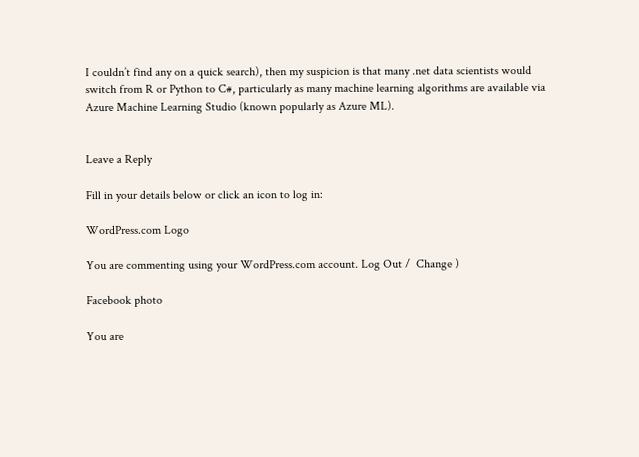I couldn’t find any on a quick search), then my suspicion is that many .net data scientists would switch from R or Python to C#, particularly as many machine learning algorithms are available via Azure Machine Learning Studio (known popularly as Azure ML).


Leave a Reply

Fill in your details below or click an icon to log in:

WordPress.com Logo

You are commenting using your WordPress.com account. Log Out /  Change )

Facebook photo

You are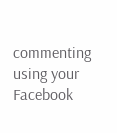commenting using your Facebook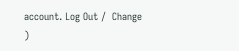account. Log Out /  Change )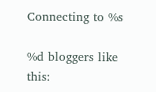Connecting to %s

%d bloggers like this: